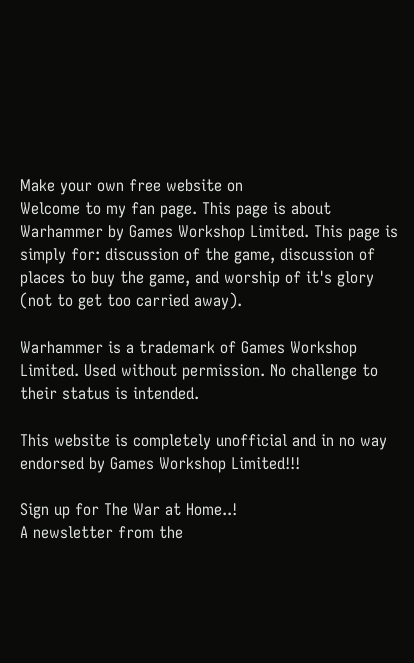Make your own free website on
Welcome to my fan page. This page is about Warhammer by Games Workshop Limited. This page is simply for: discussion of the game, discussion of places to buy the game, and worship of it's glory (not to get too carried away).

Warhammer is a trademark of Games Workshop Limited. Used without permission. No challenge to their status is intended.

This website is completely unofficial and in no way endorsed by Games Workshop Limited!!!

Sign up for The War at Home..!
A newsletter from the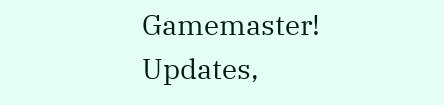Gamemaster!
Updates,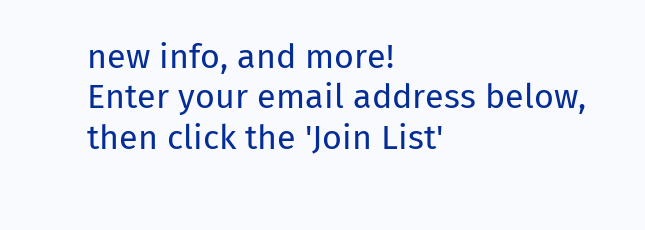new info, and more!
Enter your email address below,
then click the 'Join List'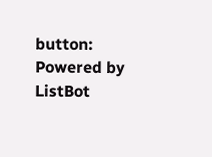button:
Powered by ListBot